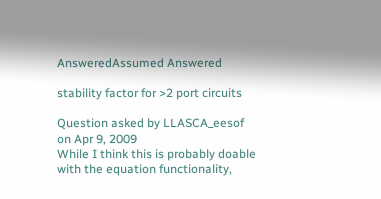AnsweredAssumed Answered

stability factor for >2 port circuits

Question asked by LLASCA_eesof on Apr 9, 2009
While I think this is probably doable with the equation functionality,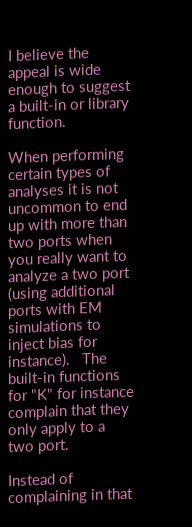I believe the appeal is wide enough to suggest a built-in or library function.

When performing certain types of analyses it is not uncommon to end up with more than two ports when you really want to analyze a two port (using additional ports with EM simulations to inject bias for instance).   The built-in functions for "K" for instance complain that they only apply to a two port.

Instead of complaining in that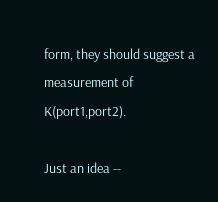form, they should suggest a measurement of K(port1,port2).

Just an idea --